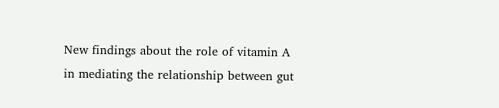New findings about the role of vitamin A in mediating the relationship between gut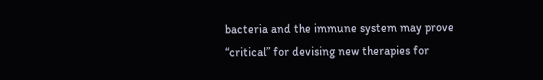bacteria and the immune system may prove “critical” for devising new therapies for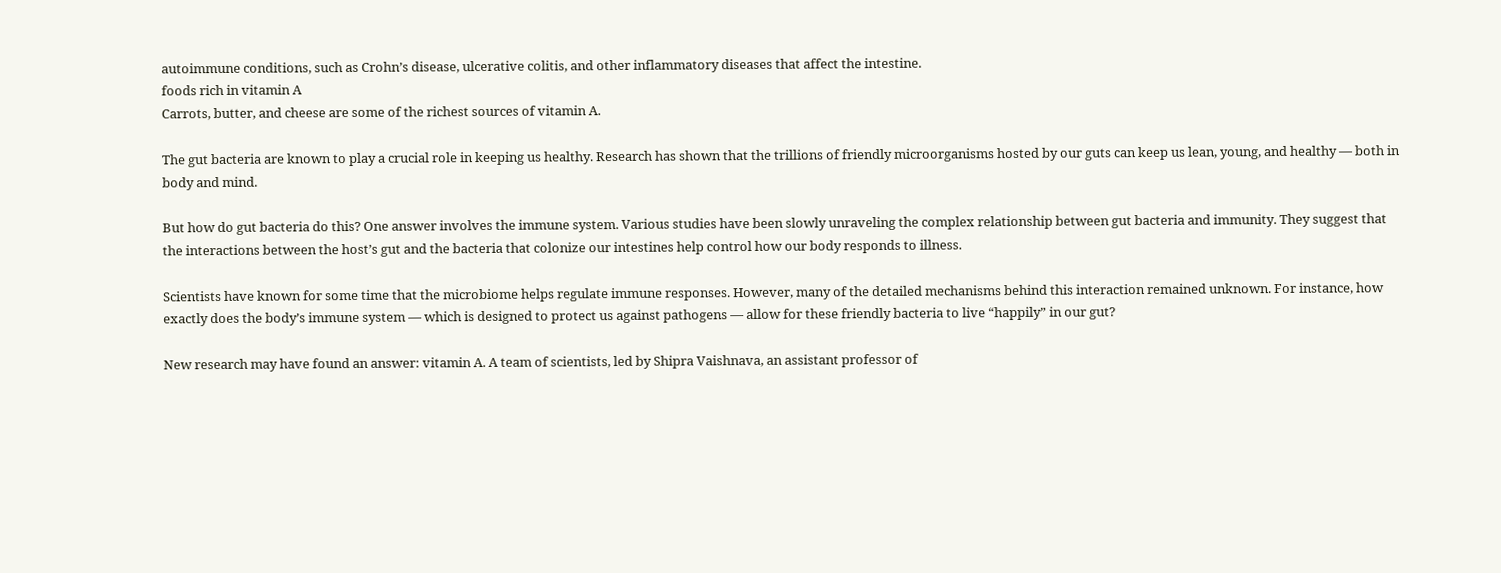autoimmune conditions, such as Crohn’s disease, ulcerative colitis, and other inflammatory diseases that affect the intestine.
foods rich in vitamin A
Carrots, butter, and cheese are some of the richest sources of vitamin A.

The gut bacteria are known to play a crucial role in keeping us healthy. Research has shown that the trillions of friendly microorganisms hosted by our guts can keep us lean, young, and healthy — both in body and mind.

But how do gut bacteria do this? One answer involves the immune system. Various studies have been slowly unraveling the complex relationship between gut bacteria and immunity. They suggest that the interactions between the host’s gut and the bacteria that colonize our intestines help control how our body responds to illness.

Scientists have known for some time that the microbiome helps regulate immune responses. However, many of the detailed mechanisms behind this interaction remained unknown. For instance, how exactly does the body’s immune system — which is designed to protect us against pathogens — allow for these friendly bacteria to live “happily” in our gut?

New research may have found an answer: vitamin A. A team of scientists, led by Shipra Vaishnava, an assistant professor of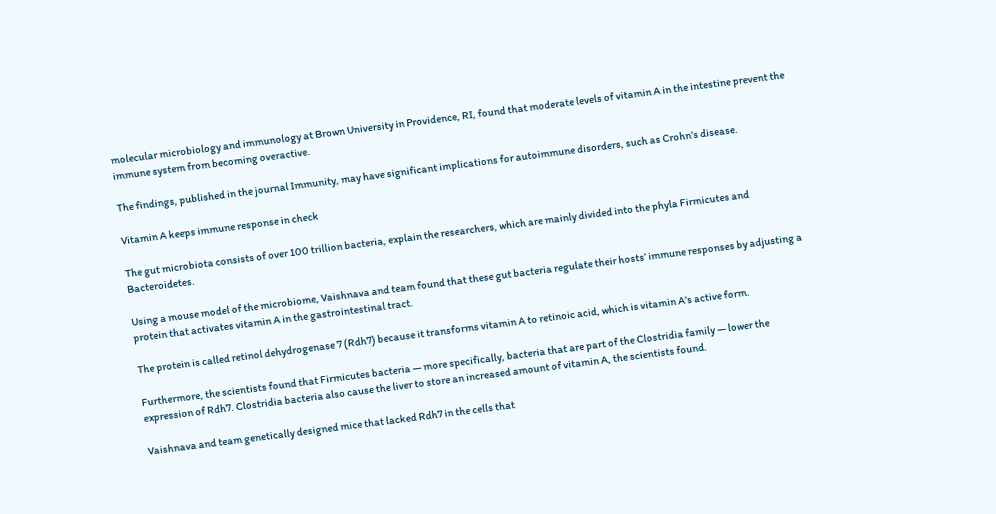molecular microbiology and immunology at Brown University in Providence, RI, found that moderate levels of vitamin A in the intestine prevent the immune system from becoming overactive.

The findings, published in the journal Immunity, may have significant implications for autoimmune disorders, such as Crohn’s disease.

Vitamin A keeps immune response in check

The gut microbiota consists of over 100 trillion bacteria, explain the researchers, which are mainly divided into the phyla Firmicutes and Bacteroidetes.

Using a mouse model of the microbiome, Vaishnava and team found that these gut bacteria regulate their hosts’ immune responses by adjusting a protein that activates vitamin A in the gastrointestinal tract.

The protein is called retinol dehydrogenase 7 (Rdh7) because it transforms vitamin A to retinoic acid, which is vitamin A’s active form.

Furthermore, the scientists found that Firmicutes bacteria — more specifically, bacteria that are part of the Clostridia family — lower the expression of Rdh7. Clostridia bacteria also cause the liver to store an increased amount of vitamin A, the scientists found.

Vaishnava and team genetically designed mice that lacked Rdh7 in the cells that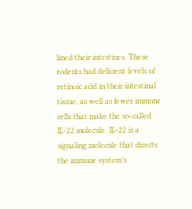lined their intestines. These rodents had deficient levels of retinoic acid in their intestinal tissue, as well as fewer immune cells that make the so-called IL-22 molecule. IL-22 is a signaling molecule that directs the immune system’s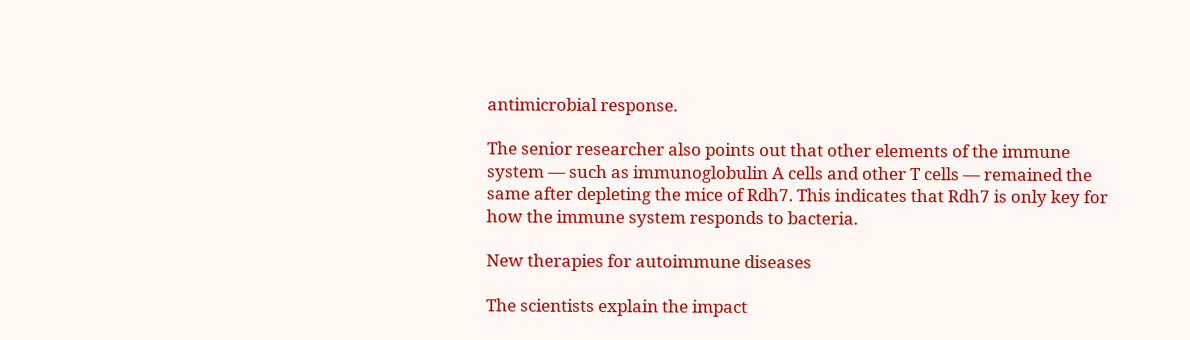antimicrobial response.

The senior researcher also points out that other elements of the immune system — such as immunoglobulin A cells and other T cells — remained the same after depleting the mice of Rdh7. This indicates that Rdh7 is only key for how the immune system responds to bacteria.

New therapies for autoimmune diseases

The scientists explain the impact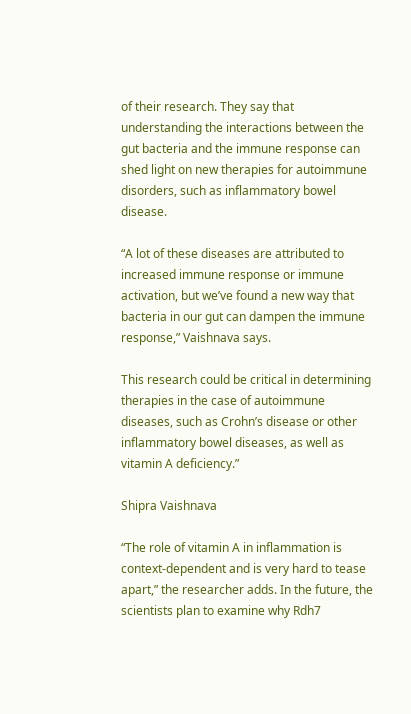of their research. They say that understanding the interactions between the gut bacteria and the immune response can shed light on new therapies for autoimmune disorders, such as inflammatory bowel disease.

“A lot of these diseases are attributed to increased immune response or immune activation, but we’ve found a new way that bacteria in our gut can dampen the immune response,” Vaishnava says.

This research could be critical in determining therapies in the case of autoimmune diseases, such as Crohn’s disease or other inflammatory bowel diseases, as well as vitamin A deficiency.”

Shipra Vaishnava

“The role of vitamin A in inflammation is context-dependent and is very hard to tease apart,” the researcher adds. In the future, the scientists plan to examine why Rdh7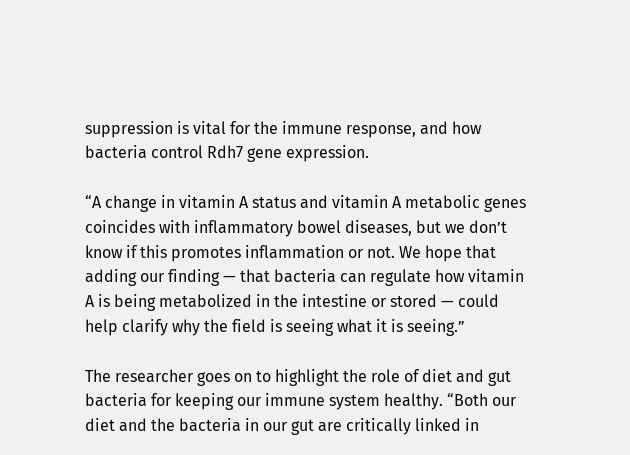suppression is vital for the immune response, and how bacteria control Rdh7 gene expression.

“A change in vitamin A status and vitamin A metabolic genes coincides with inflammatory bowel diseases, but we don’t know if this promotes inflammation or not. We hope that adding our finding — that bacteria can regulate how vitamin A is being metabolized in the intestine or stored — could help clarify why the field is seeing what it is seeing.”

The researcher goes on to highlight the role of diet and gut bacteria for keeping our immune system healthy. “Both our diet and the bacteria in our gut are critically linked in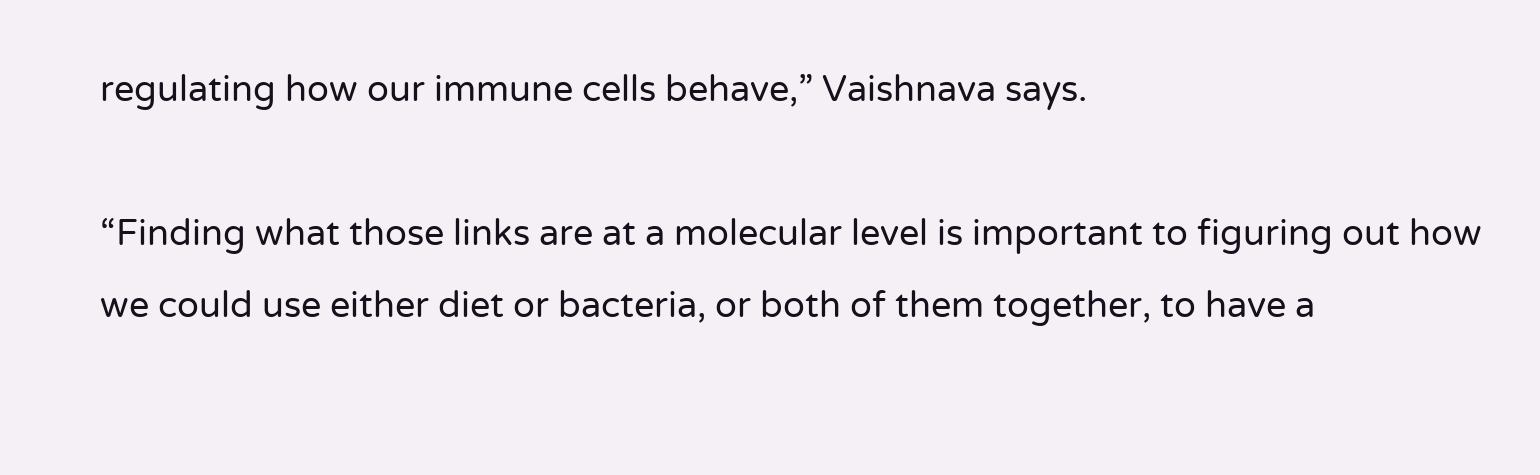regulating how our immune cells behave,” Vaishnava says.

“Finding what those links are at a molecular level is important to figuring out how we could use either diet or bacteria, or both of them together, to have a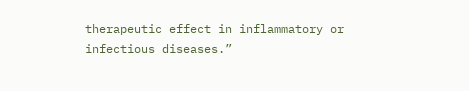therapeutic effect in inflammatory or infectious diseases.”